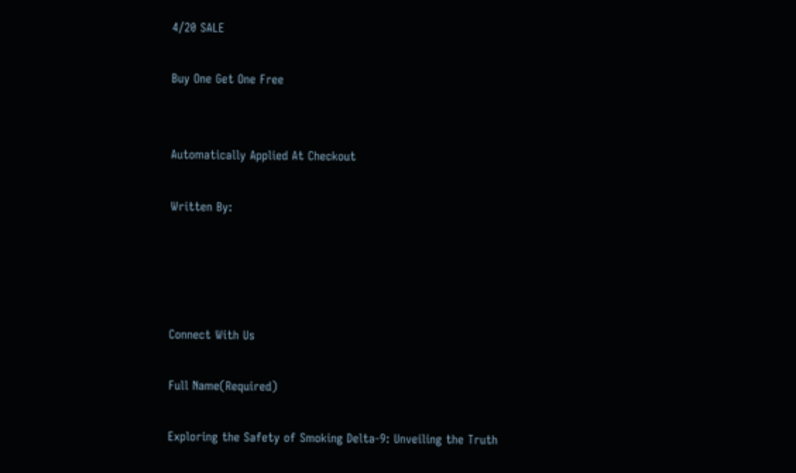4/20 SALE

Buy One Get One Free


Automatically Applied At Checkout

Written By:




Connect With Us

Full Name(Required)

Exploring the Safety of Smoking Delta-9: Unveiling the Truth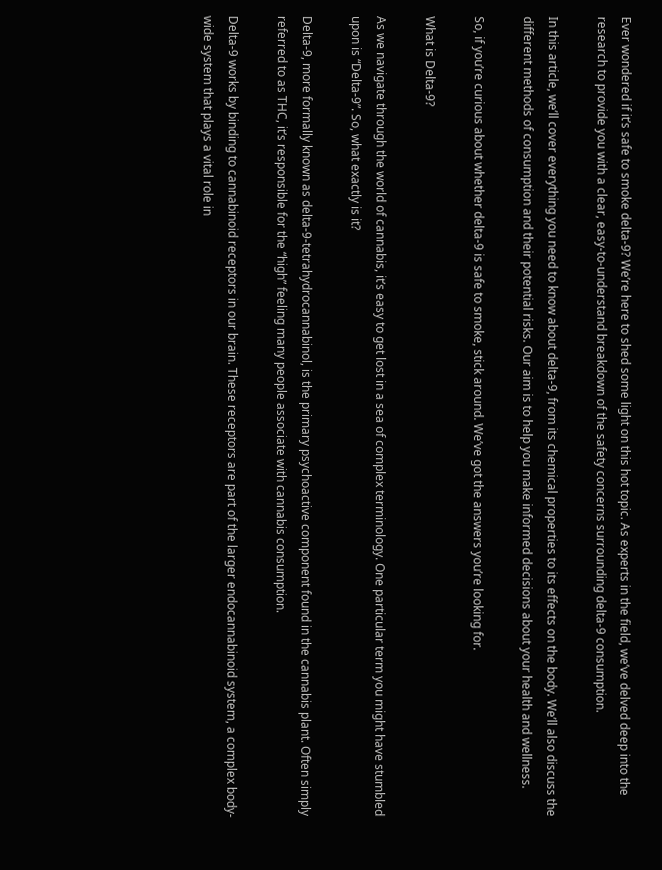Ever wondered if it’s safe to smoke delta-9? We’re here to shed some light on this hot topic. As experts in the field, we’ve delved deep into the research to provide you with a clear, easy-to-understand breakdown of the safety concerns surrounding delta-9 consumption.

In this article, we’ll cover everything you need to know about delta-9, from its chemical properties to its effects on the body. We’ll also discuss the different methods of consumption and their potential risks. Our aim is to help you make informed decisions about your health and wellness.

So, if you’re curious about whether delta-9 is safe to smoke, stick around. We’ve got the answers you’re looking for.

What is Delta-9?

As we navigate through the world of cannabis, it’s easy to get lost in a sea of complex terminology. One particular term you might have stumbled upon is “Delta-9”. So, what exactly is it?

Delta-9, more formally known as delta-9-tetrahydrocannabinol, is the primary psychoactive component found in the cannabis plant. Often simply referred to as THC, it’s responsible for the “high” feeling many people associate with cannabis consumption.

Delta-9 works by binding to cannabinoid receptors in our brain. These receptors are part of the larger endocannabinoid system, a complex body-wide system that plays a vital role in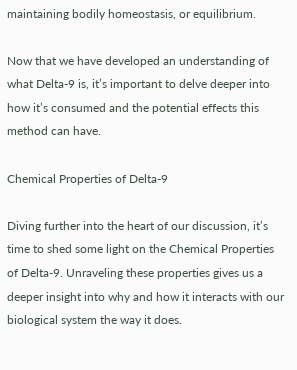maintaining bodily homeostasis, or equilibrium.

Now that we have developed an understanding of what Delta-9 is, it’s important to delve deeper into how it’s consumed and the potential effects this method can have.

Chemical Properties of Delta-9

Diving further into the heart of our discussion, it’s time to shed some light on the Chemical Properties of Delta-9. Unraveling these properties gives us a deeper insight into why and how it interacts with our biological system the way it does.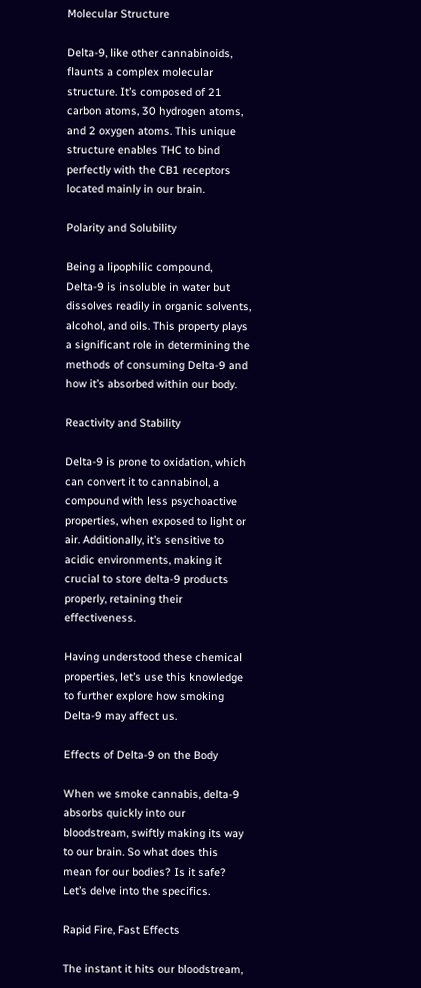Molecular Structure

Delta-9, like other cannabinoids, flaunts a complex molecular structure. It’s composed of 21 carbon atoms, 30 hydrogen atoms, and 2 oxygen atoms. This unique structure enables THC to bind perfectly with the CB1 receptors located mainly in our brain.

Polarity and Solubility

Being a lipophilic compound, Delta-9 is insoluble in water but dissolves readily in organic solvents, alcohol, and oils. This property plays a significant role in determining the methods of consuming Delta-9 and how it’s absorbed within our body.

Reactivity and Stability

Delta-9 is prone to oxidation, which can convert it to cannabinol, a compound with less psychoactive properties, when exposed to light or air. Additionally, it’s sensitive to acidic environments, making it crucial to store delta-9 products properly, retaining their effectiveness.

Having understood these chemical properties, let’s use this knowledge to further explore how smoking Delta-9 may affect us.

Effects of Delta-9 on the Body

When we smoke cannabis, delta-9 absorbs quickly into our bloodstream, swiftly making its way to our brain. So what does this mean for our bodies? Is it safe? Let’s delve into the specifics.

Rapid Fire, Fast Effects

The instant it hits our bloodstream,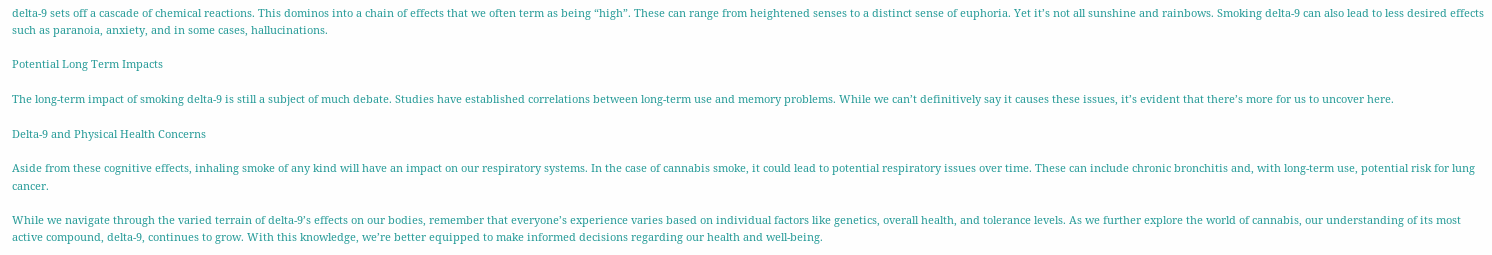delta-9 sets off a cascade of chemical reactions. This dominos into a chain of effects that we often term as being “high”. These can range from heightened senses to a distinct sense of euphoria. Yet it’s not all sunshine and rainbows. Smoking delta-9 can also lead to less desired effects such as paranoia, anxiety, and in some cases, hallucinations.

Potential Long Term Impacts

The long-term impact of smoking delta-9 is still a subject of much debate. Studies have established correlations between long-term use and memory problems. While we can’t definitively say it causes these issues, it’s evident that there’s more for us to uncover here.

Delta-9 and Physical Health Concerns

Aside from these cognitive effects, inhaling smoke of any kind will have an impact on our respiratory systems. In the case of cannabis smoke, it could lead to potential respiratory issues over time. These can include chronic bronchitis and, with long-term use, potential risk for lung cancer.

While we navigate through the varied terrain of delta-9’s effects on our bodies, remember that everyone’s experience varies based on individual factors like genetics, overall health, and tolerance levels. As we further explore the world of cannabis, our understanding of its most active compound, delta-9, continues to grow. With this knowledge, we’re better equipped to make informed decisions regarding our health and well-being.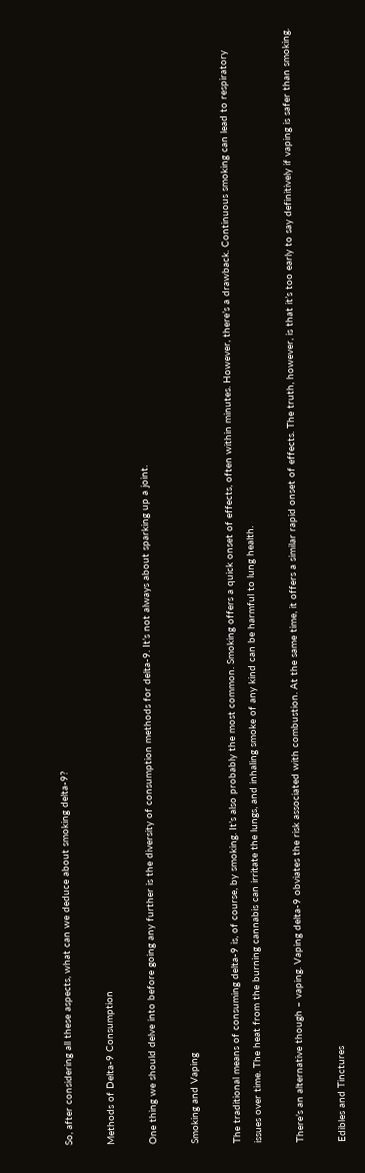So, after considering all these aspects, what can we deduce about smoking delta-9?

Methods of Delta-9 Consumption

One thing we should delve into before going any further is the diversity of consumption methods for delta-9. It’s not always about sparking up a joint.

Smoking and Vaping

The traditional means of consuming delta-9 is, of course, by smoking. It’s also probably the most common. Smoking offers a quick onset of effects, often within minutes. However, there’s a drawback. Continuous smoking can lead to respiratory issues over time. The heat from the burning cannabis can irritate the lungs, and inhaling smoke of any kind can be harmful to lung health.

There’s an alternative though – vaping. Vaping delta-9 obviates the risk associated with combustion. At the same time, it offers a similar rapid onset of effects. The truth, however, is that it’s too early to say definitively if vaping is safer than smoking.

Edibles and Tinctures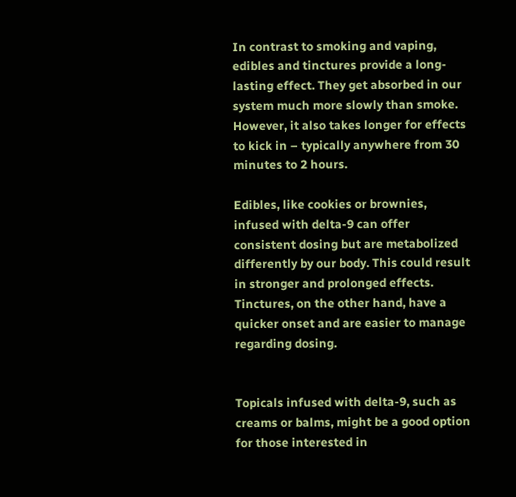In contrast to smoking and vaping, edibles and tinctures provide a long-lasting effect. They get absorbed in our system much more slowly than smoke. However, it also takes longer for effects to kick in – typically anywhere from 30 minutes to 2 hours.

Edibles, like cookies or brownies, infused with delta-9 can offer consistent dosing but are metabolized differently by our body. This could result in stronger and prolonged effects. Tinctures, on the other hand, have a quicker onset and are easier to manage regarding dosing.


Topicals infused with delta-9, such as creams or balms, might be a good option for those interested in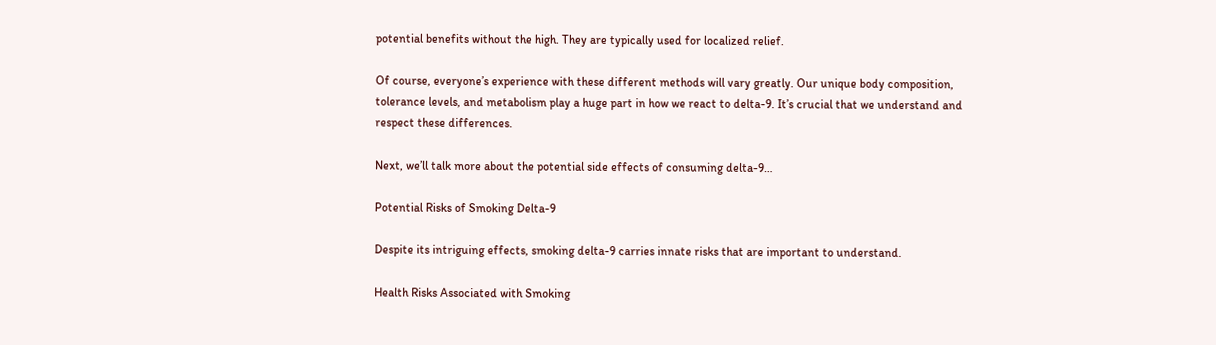potential benefits without the high. They are typically used for localized relief.

Of course, everyone’s experience with these different methods will vary greatly. Our unique body composition, tolerance levels, and metabolism play a huge part in how we react to delta-9. It’s crucial that we understand and respect these differences.

Next, we’ll talk more about the potential side effects of consuming delta-9…

Potential Risks of Smoking Delta-9

Despite its intriguing effects, smoking delta-9 carries innate risks that are important to understand.

Health Risks Associated with Smoking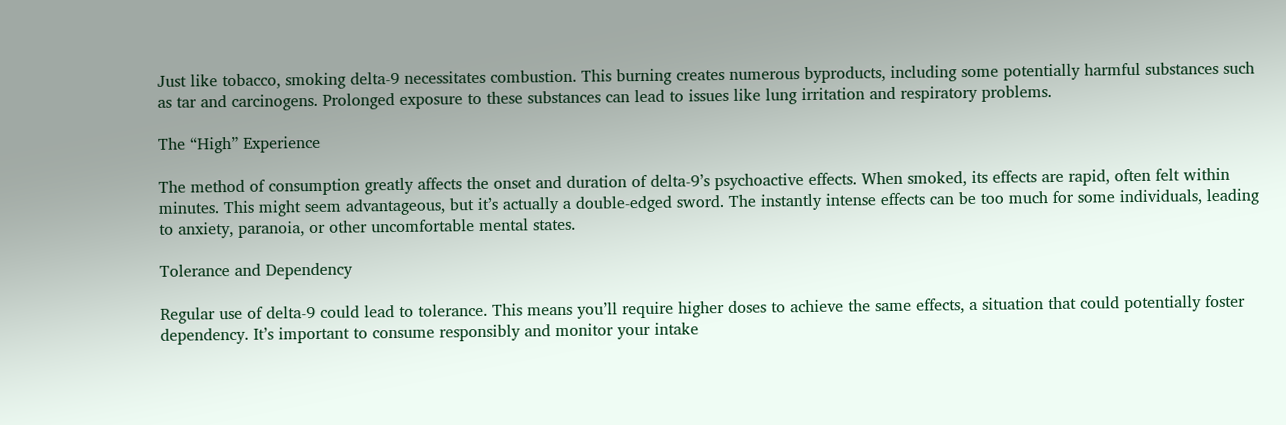Just like tobacco, smoking delta-9 necessitates combustion. This burning creates numerous byproducts, including some potentially harmful substances such as tar and carcinogens. Prolonged exposure to these substances can lead to issues like lung irritation and respiratory problems.

The “High” Experience

The method of consumption greatly affects the onset and duration of delta-9’s psychoactive effects. When smoked, its effects are rapid, often felt within minutes. This might seem advantageous, but it’s actually a double-edged sword. The instantly intense effects can be too much for some individuals, leading to anxiety, paranoia, or other uncomfortable mental states.

Tolerance and Dependency

Regular use of delta-9 could lead to tolerance. This means you’ll require higher doses to achieve the same effects, a situation that could potentially foster dependency. It’s important to consume responsibly and monitor your intake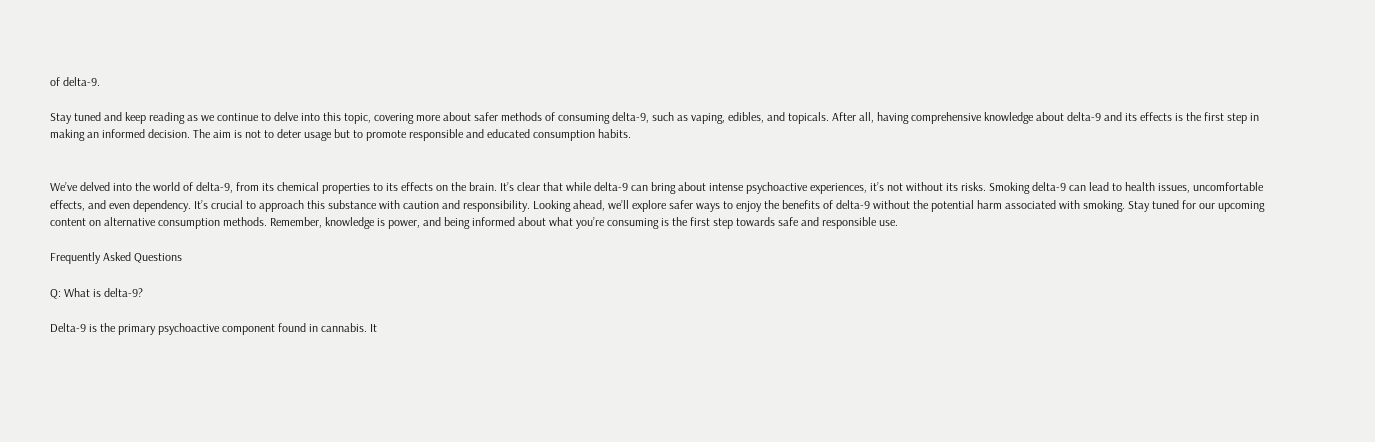of delta-9.

Stay tuned and keep reading as we continue to delve into this topic, covering more about safer methods of consuming delta-9, such as vaping, edibles, and topicals. After all, having comprehensive knowledge about delta-9 and its effects is the first step in making an informed decision. The aim is not to deter usage but to promote responsible and educated consumption habits.


We’ve delved into the world of delta-9, from its chemical properties to its effects on the brain. It’s clear that while delta-9 can bring about intense psychoactive experiences, it’s not without its risks. Smoking delta-9 can lead to health issues, uncomfortable effects, and even dependency. It’s crucial to approach this substance with caution and responsibility. Looking ahead, we’ll explore safer ways to enjoy the benefits of delta-9 without the potential harm associated with smoking. Stay tuned for our upcoming content on alternative consumption methods. Remember, knowledge is power, and being informed about what you’re consuming is the first step towards safe and responsible use.

Frequently Asked Questions

Q: What is delta-9?

Delta-9 is the primary psychoactive component found in cannabis. It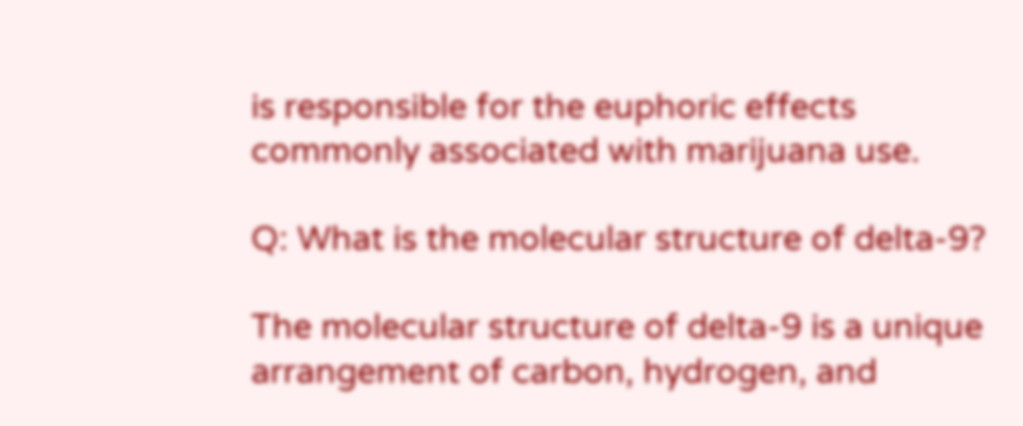is responsible for the euphoric effects commonly associated with marijuana use.

Q: What is the molecular structure of delta-9?

The molecular structure of delta-9 is a unique arrangement of carbon, hydrogen, and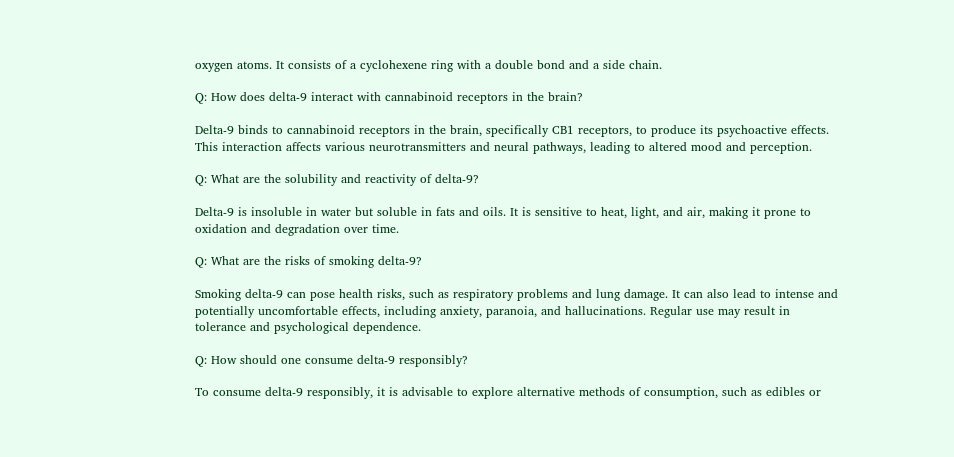oxygen atoms. It consists of a cyclohexene ring with a double bond and a side chain.

Q: How does delta-9 interact with cannabinoid receptors in the brain?

Delta-9 binds to cannabinoid receptors in the brain, specifically CB1 receptors, to produce its psychoactive effects. This interaction affects various neurotransmitters and neural pathways, leading to altered mood and perception.

Q: What are the solubility and reactivity of delta-9?

Delta-9 is insoluble in water but soluble in fats and oils. It is sensitive to heat, light, and air, making it prone to oxidation and degradation over time.

Q: What are the risks of smoking delta-9?

Smoking delta-9 can pose health risks, such as respiratory problems and lung damage. It can also lead to intense and potentially uncomfortable effects, including anxiety, paranoia, and hallucinations. Regular use may result in tolerance and psychological dependence.

Q: How should one consume delta-9 responsibly?

To consume delta-9 responsibly, it is advisable to explore alternative methods of consumption, such as edibles or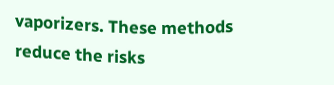vaporizers. These methods reduce the risks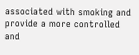associated with smoking and provide a more controlled and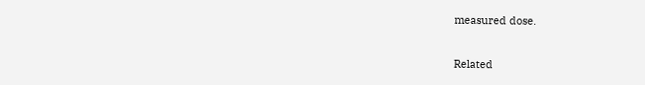measured dose.

Related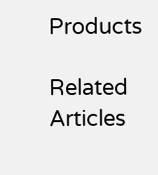Products

Related Articles